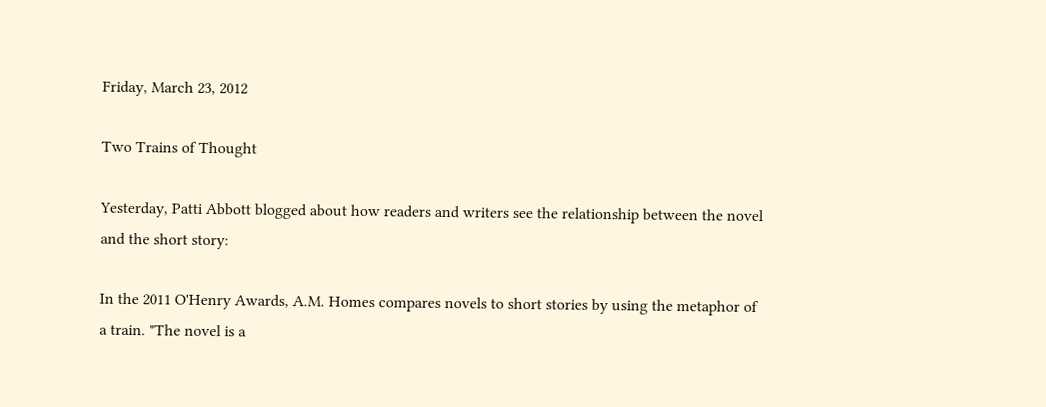Friday, March 23, 2012

Two Trains of Thought

Yesterday, Patti Abbott blogged about how readers and writers see the relationship between the novel and the short story:

In the 2011 O'Henry Awards, A.M. Homes compares novels to short stories by using the metaphor of a train. "The novel is a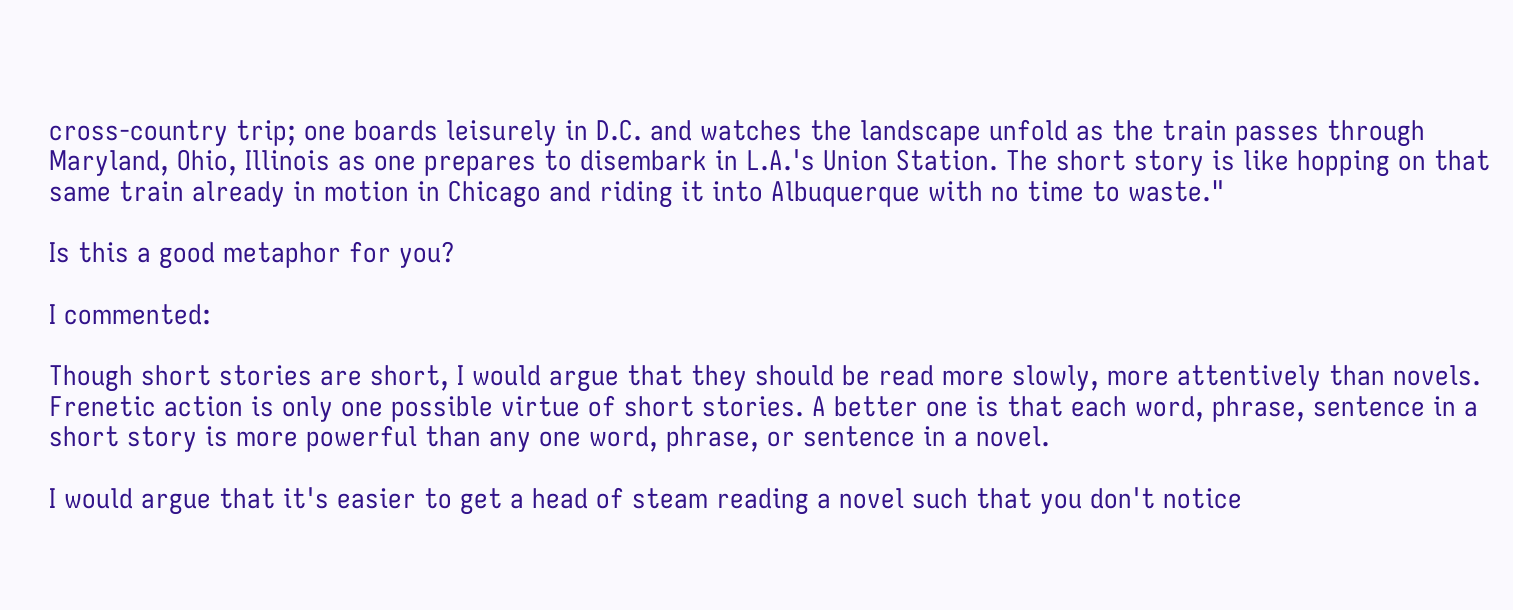cross-country trip; one boards leisurely in D.C. and watches the landscape unfold as the train passes through Maryland, Ohio, Illinois as one prepares to disembark in L.A.'s Union Station. The short story is like hopping on that same train already in motion in Chicago and riding it into Albuquerque with no time to waste."

Is this a good metaphor for you?

I commented:

Though short stories are short, I would argue that they should be read more slowly, more attentively than novels. Frenetic action is only one possible virtue of short stories. A better one is that each word, phrase, sentence in a short story is more powerful than any one word, phrase, or sentence in a novel.

I would argue that it's easier to get a head of steam reading a novel such that you don't notice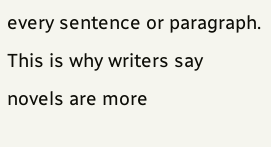every sentence or paragraph. This is why writers say novels are more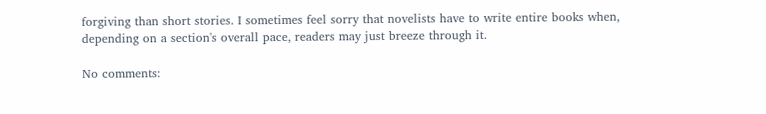forgiving than short stories. I sometimes feel sorry that novelists have to write entire books when, depending on a section's overall pace, readers may just breeze through it.

No comments: